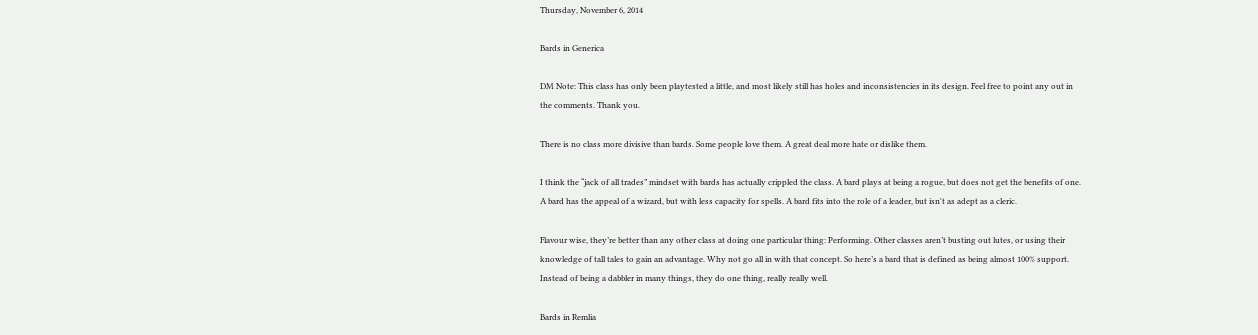Thursday, November 6, 2014

Bards in Generica

DM Note: This class has only been playtested a little, and most likely still has holes and inconsistencies in its design. Feel free to point any out in the comments. Thank you.

There is no class more divisive than bards. Some people love them. A great deal more hate or dislike them.

I think the “jack of all trades” mindset with bards has actually crippled the class. A bard plays at being a rogue, but does not get the benefits of one. A bard has the appeal of a wizard, but with less capacity for spells. A bard fits into the role of a leader, but isn't as adept as a cleric.

Flavour wise, they’re better than any other class at doing one particular thing: Performing. Other classes aren’t busting out lutes, or using their knowledge of tall tales to gain an advantage. Why not go all in with that concept. So here’s a bard that is defined as being almost 100% support. Instead of being a dabbler in many things, they do one thing, really really well.

Bards in Remlia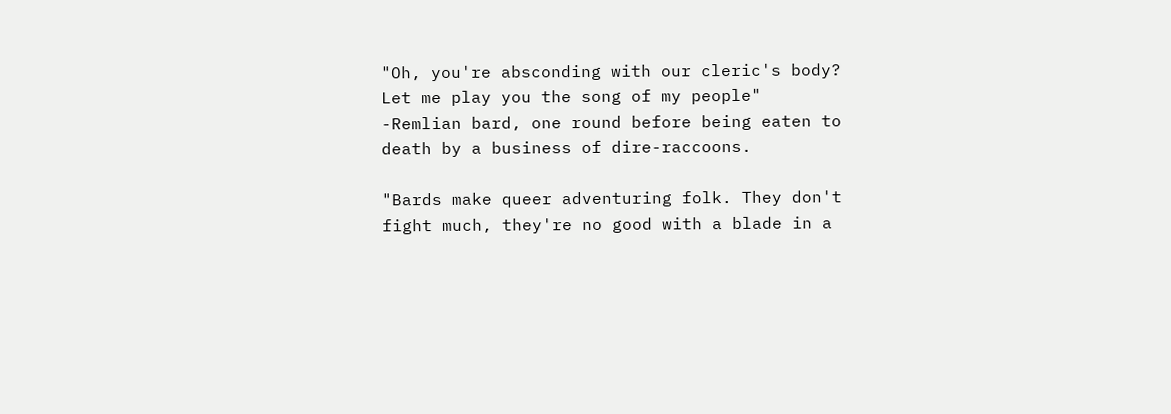"Oh, you're absconding with our cleric's body? Let me play you the song of my people"
-Remlian bard, one round before being eaten to death by a business of dire-raccoons.

"Bards make queer adventuring folk. They don't fight much, they're no good with a blade in a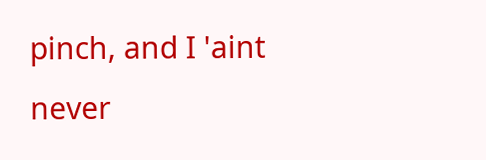pinch, and I 'aint never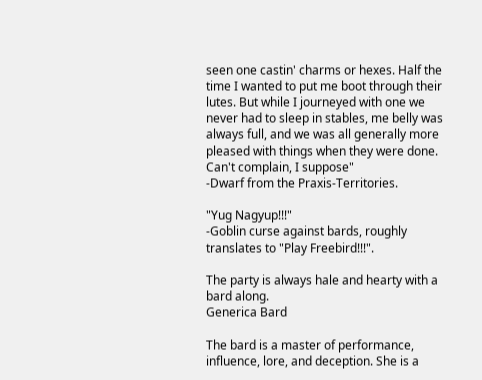seen one castin' charms or hexes. Half the time I wanted to put me boot through their lutes. But while I journeyed with one we never had to sleep in stables, me belly was always full, and we was all generally more pleased with things when they were done. Can't complain, I suppose"
-Dwarf from the Praxis-Territories.

"Yug Nagyup!!!"
-Goblin curse against bards, roughly translates to "Play Freebird!!!".

The party is always hale and hearty with a bard along.
Generica Bard

The bard is a master of performance, influence, lore, and deception. She is a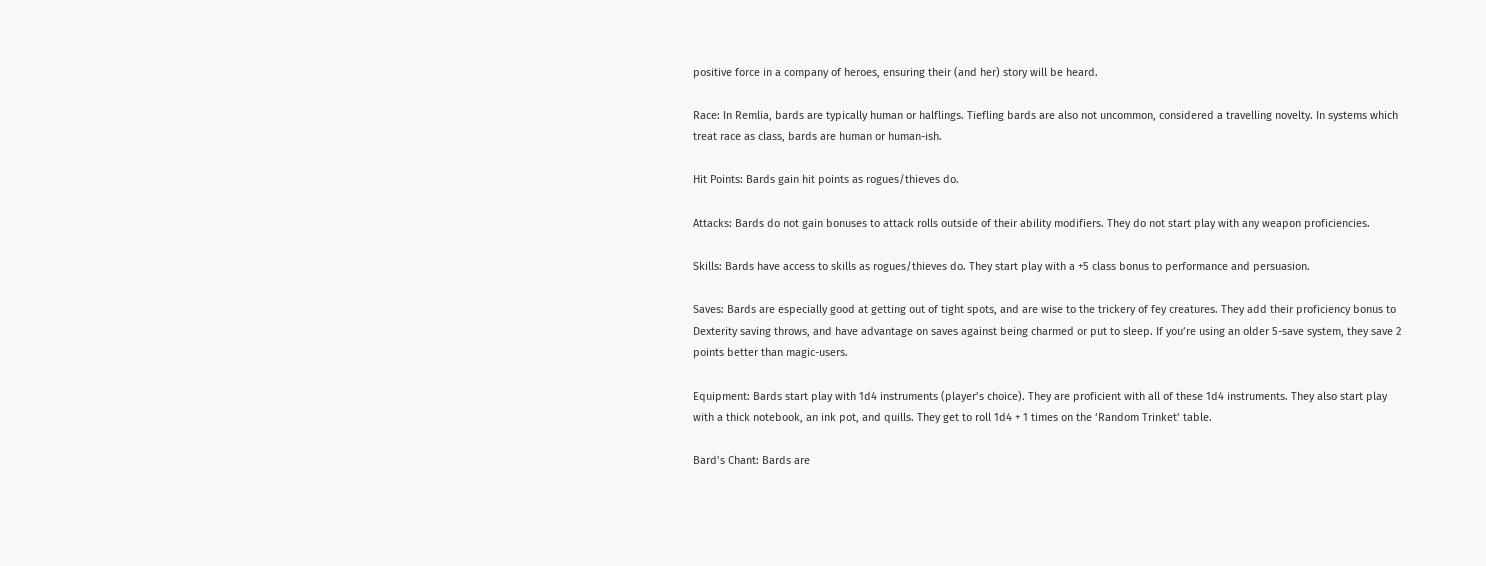positive force in a company of heroes, ensuring their (and her) story will be heard.

Race: In Remlia, bards are typically human or halflings. Tiefling bards are also not uncommon, considered a travelling novelty. In systems which treat race as class, bards are human or human-ish.

Hit Points: Bards gain hit points as rogues/thieves do.

Attacks: Bards do not gain bonuses to attack rolls outside of their ability modifiers. They do not start play with any weapon proficiencies.

Skills: Bards have access to skills as rogues/thieves do. They start play with a +5 class bonus to performance and persuasion.

Saves: Bards are especially good at getting out of tight spots, and are wise to the trickery of fey creatures. They add their proficiency bonus to Dexterity saving throws, and have advantage on saves against being charmed or put to sleep. If you’re using an older 5-save system, they save 2 points better than magic-users.

Equipment: Bards start play with 1d4 instruments (player’s choice). They are proficient with all of these 1d4 instruments. They also start play with a thick notebook, an ink pot, and quills. They get to roll 1d4 + 1 times on the ‘Random Trinket’ table.

Bard’s Chant: Bards are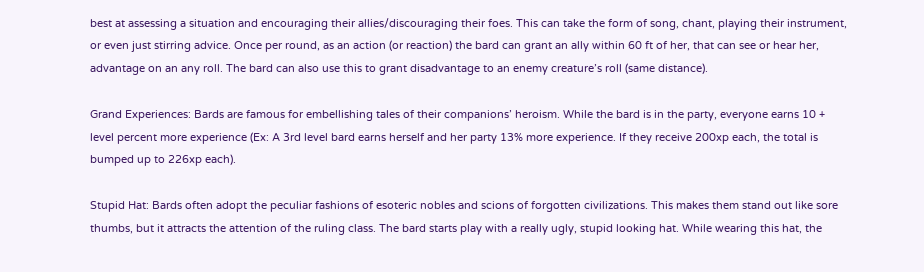best at assessing a situation and encouraging their allies/discouraging their foes. This can take the form of song, chant, playing their instrument, or even just stirring advice. Once per round, as an action (or reaction) the bard can grant an ally within 60 ft of her, that can see or hear her, advantage on an any roll. The bard can also use this to grant disadvantage to an enemy creature’s roll (same distance).

Grand Experiences: Bards are famous for embellishing tales of their companions’ heroism. While the bard is in the party, everyone earns 10 + level percent more experience (Ex: A 3rd level bard earns herself and her party 13% more experience. If they receive 200xp each, the total is bumped up to 226xp each).

Stupid Hat: Bards often adopt the peculiar fashions of esoteric nobles and scions of forgotten civilizations. This makes them stand out like sore thumbs, but it attracts the attention of the ruling class. The bard starts play with a really ugly, stupid looking hat. While wearing this hat, the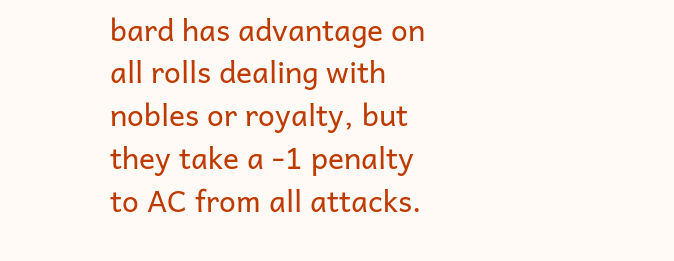bard has advantage on all rolls dealing with nobles or royalty, but they take a -1 penalty to AC from all attacks.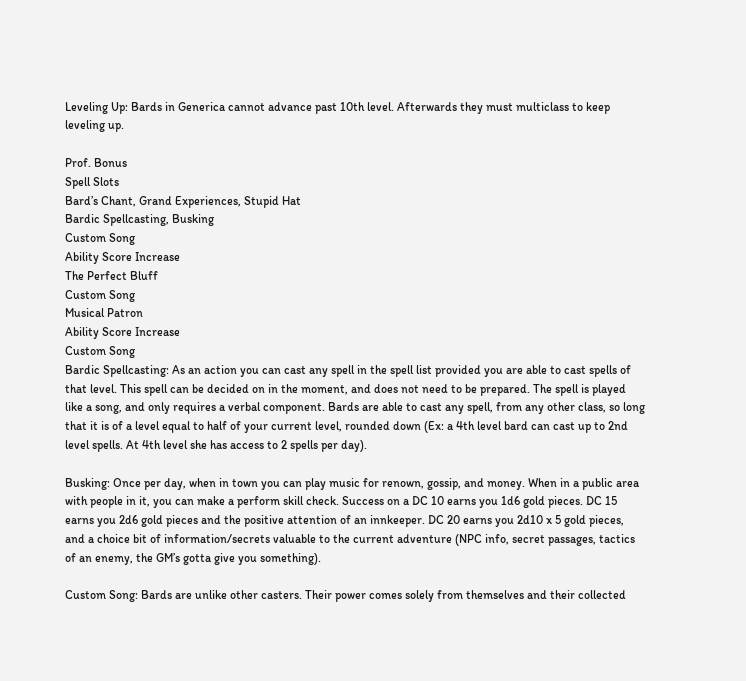Leveling Up: Bards in Generica cannot advance past 10th level. Afterwards they must multiclass to keep leveling up.

Prof. Bonus
Spell Slots
Bard’s Chant, Grand Experiences, Stupid Hat
Bardic Spellcasting, Busking
Custom Song
Ability Score Increase
The Perfect Bluff
Custom Song
Musical Patron
Ability Score Increase
Custom Song
Bardic Spellcasting: As an action you can cast any spell in the spell list provided you are able to cast spells of that level. This spell can be decided on in the moment, and does not need to be prepared. The spell is played like a song, and only requires a verbal component. Bards are able to cast any spell, from any other class, so long that it is of a level equal to half of your current level, rounded down (Ex: a 4th level bard can cast up to 2nd level spells. At 4th level she has access to 2 spells per day).

Busking: Once per day, when in town you can play music for renown, gossip, and money. When in a public area with people in it, you can make a perform skill check. Success on a DC 10 earns you 1d6 gold pieces. DC 15 earns you 2d6 gold pieces and the positive attention of an innkeeper. DC 20 earns you 2d10 x 5 gold pieces, and a choice bit of information/secrets valuable to the current adventure (NPC info, secret passages, tactics of an enemy, the GM’s gotta give you something).

Custom Song: Bards are unlike other casters. Their power comes solely from themselves and their collected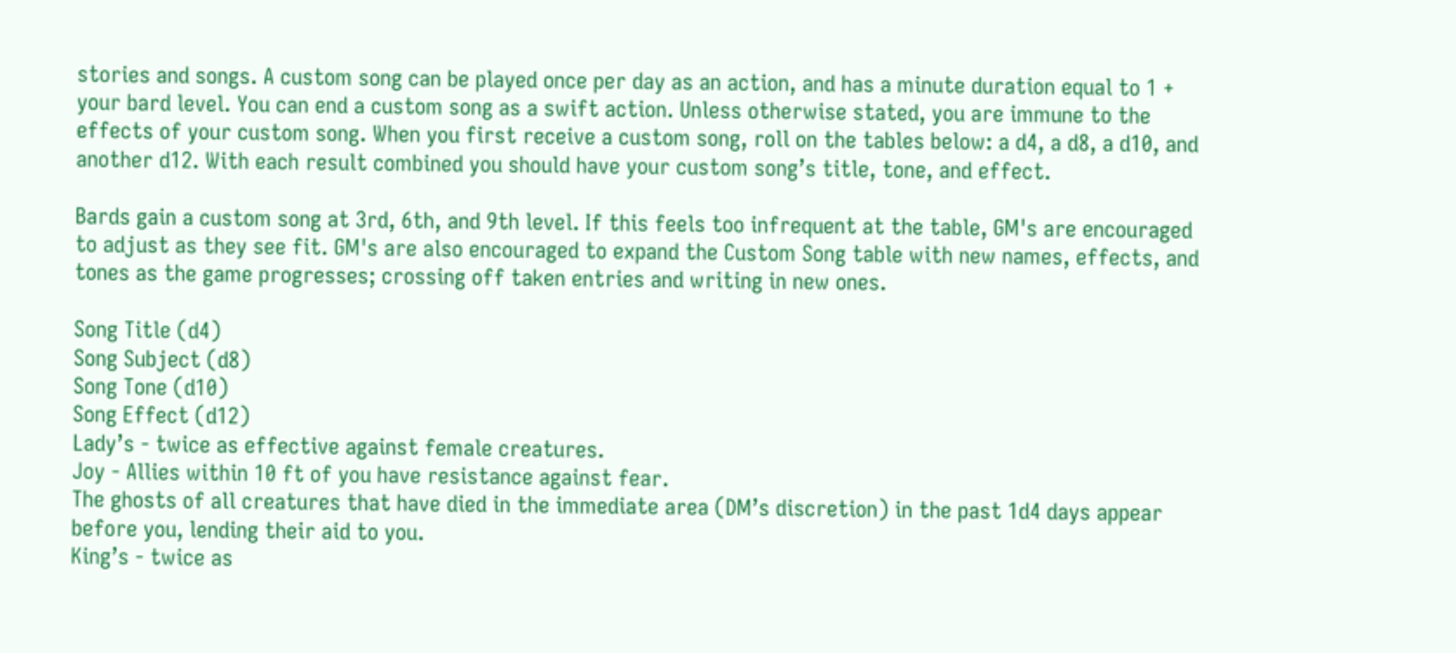stories and songs. A custom song can be played once per day as an action, and has a minute duration equal to 1 + your bard level. You can end a custom song as a swift action. Unless otherwise stated, you are immune to the effects of your custom song. When you first receive a custom song, roll on the tables below: a d4, a d8, a d10, and another d12. With each result combined you should have your custom song’s title, tone, and effect.

Bards gain a custom song at 3rd, 6th, and 9th level. If this feels too infrequent at the table, GM's are encouraged to adjust as they see fit. GM's are also encouraged to expand the Custom Song table with new names, effects, and tones as the game progresses; crossing off taken entries and writing in new ones.

Song Title (d4)
Song Subject (d8)
Song Tone (d10)
Song Effect (d12)
Lady’s - twice as effective against female creatures.
Joy - Allies within 10 ft of you have resistance against fear.
The ghosts of all creatures that have died in the immediate area (DM’s discretion) in the past 1d4 days appear before you, lending their aid to you.
King’s - twice as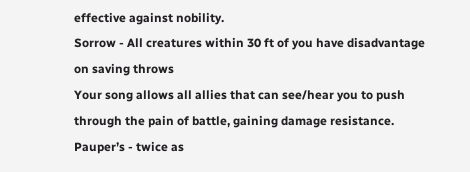effective against nobility.
Sorrow - All creatures within 30 ft of you have disadvantage on saving throws
Your song allows all allies that can see/hear you to push through the pain of battle, gaining damage resistance.
Pauper’s - twice as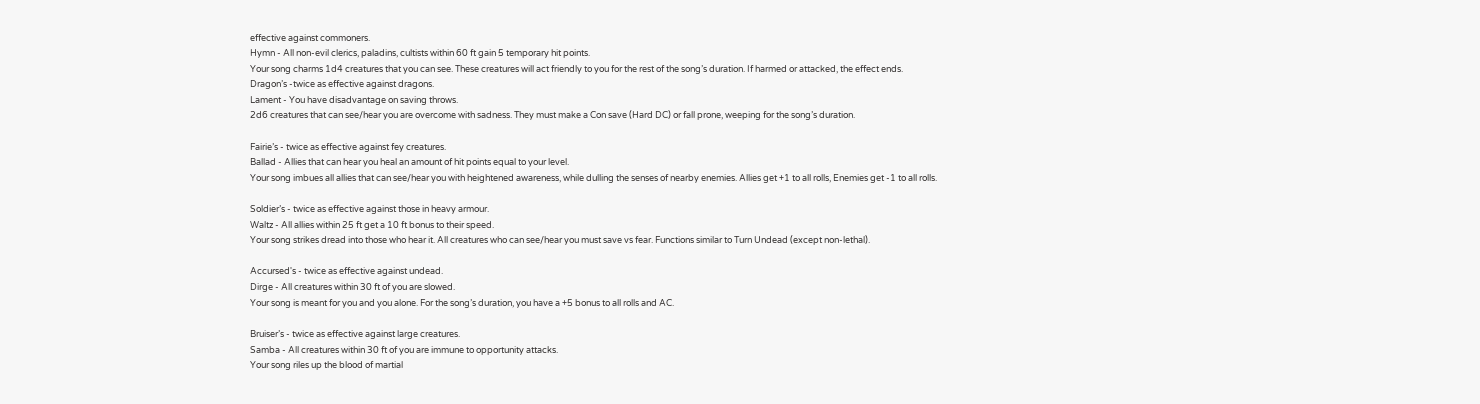effective against commoners.
Hymn - All non-evil clerics, paladins, cultists within 60 ft gain 5 temporary hit points.
Your song charms 1d4 creatures that you can see. These creatures will act friendly to you for the rest of the song’s duration. If harmed or attacked, the effect ends.
Dragon’s -twice as effective against dragons.
Lament - You have disadvantage on saving throws.
2d6 creatures that can see/hear you are overcome with sadness. They must make a Con save (Hard DC) or fall prone, weeping for the song’s duration.

Fairie’s - twice as effective against fey creatures.
Ballad - Allies that can hear you heal an amount of hit points equal to your level.
Your song imbues all allies that can see/hear you with heightened awareness, while dulling the senses of nearby enemies. Allies get +1 to all rolls, Enemies get -1 to all rolls.

Soldier’s - twice as effective against those in heavy armour.
Waltz - All allies within 25 ft get a 10 ft bonus to their speed.
Your song strikes dread into those who hear it. All creatures who can see/hear you must save vs fear. Functions similar to Turn Undead (except non-lethal).

Accursed's - twice as effective against undead.
Dirge - All creatures within 30 ft of you are slowed.
Your song is meant for you and you alone. For the song’s duration, you have a +5 bonus to all rolls and AC.

Bruiser’s - twice as effective against large creatures.
Samba - All creatures within 30 ft of you are immune to opportunity attacks.
Your song riles up the blood of martial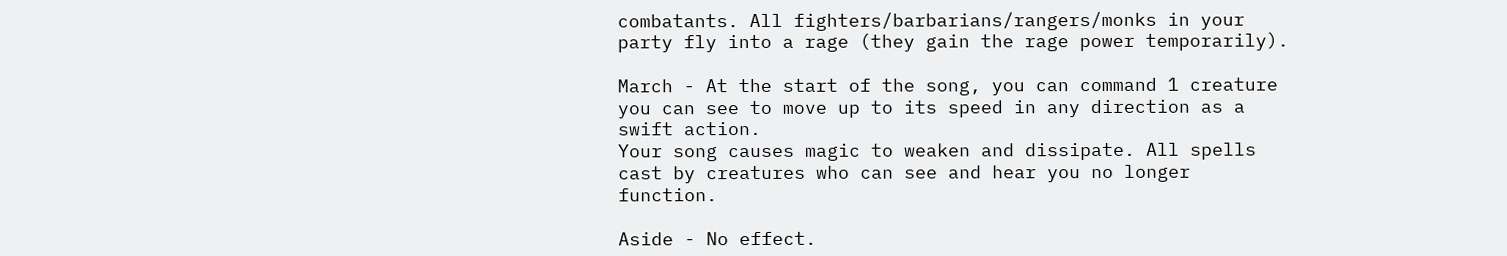combatants. All fighters/barbarians/rangers/monks in your party fly into a rage (they gain the rage power temporarily).

March - At the start of the song, you can command 1 creature you can see to move up to its speed in any direction as a swift action.
Your song causes magic to weaken and dissipate. All spells cast by creatures who can see and hear you no longer function.

Aside - No effect.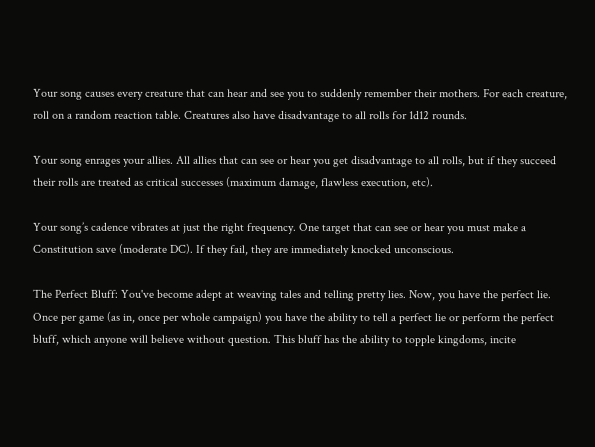Your song causes every creature that can hear and see you to suddenly remember their mothers. For each creature, roll on a random reaction table. Creatures also have disadvantage to all rolls for 1d12 rounds.

Your song enrages your allies. All allies that can see or hear you get disadvantage to all rolls, but if they succeed their rolls are treated as critical successes (maximum damage, flawless execution, etc).

Your song’s cadence vibrates at just the right frequency. One target that can see or hear you must make a Constitution save (moderate DC). If they fail, they are immediately knocked unconscious.

The Perfect Bluff: You've become adept at weaving tales and telling pretty lies. Now, you have the perfect lie. Once per game (as in, once per whole campaign) you have the ability to tell a perfect lie or perform the perfect bluff, which anyone will believe without question. This bluff has the ability to topple kingdoms, incite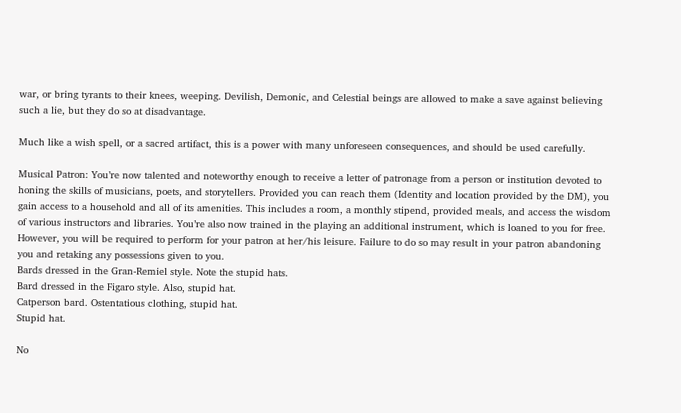war, or bring tyrants to their knees, weeping. Devilish, Demonic, and Celestial beings are allowed to make a save against believing such a lie, but they do so at disadvantage.

Much like a wish spell, or a sacred artifact, this is a power with many unforeseen consequences, and should be used carefully.

Musical Patron: You’re now talented and noteworthy enough to receive a letter of patronage from a person or institution devoted to honing the skills of musicians, poets, and storytellers. Provided you can reach them (Identity and location provided by the DM), you gain access to a household and all of its amenities. This includes a room, a monthly stipend, provided meals, and access the wisdom of various instructors and libraries. You’re also now trained in the playing an additional instrument, which is loaned to you for free.
However, you will be required to perform for your patron at her/his leisure. Failure to do so may result in your patron abandoning you and retaking any possessions given to you.
Bards dressed in the Gran-Remiel style. Note the stupid hats.
Bard dressed in the Figaro style. Also, stupid hat.
Catperson bard. Ostentatious clothing, stupid hat.
Stupid hat.

No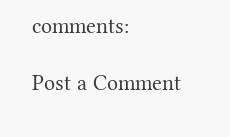comments:

Post a Comment